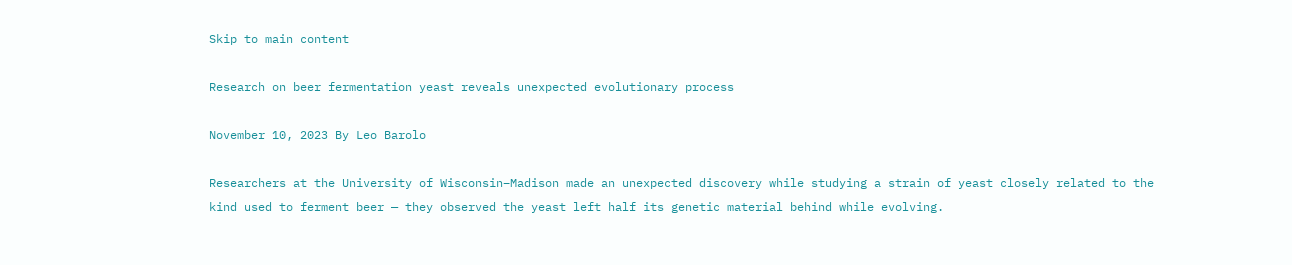Skip to main content

Research on beer fermentation yeast reveals unexpected evolutionary process

November 10, 2023 By Leo Barolo

Researchers at the University of Wisconsin–Madison made an unexpected discovery while studying a strain of yeast closely related to the kind used to ferment beer — they observed the yeast left half its genetic material behind while evolving.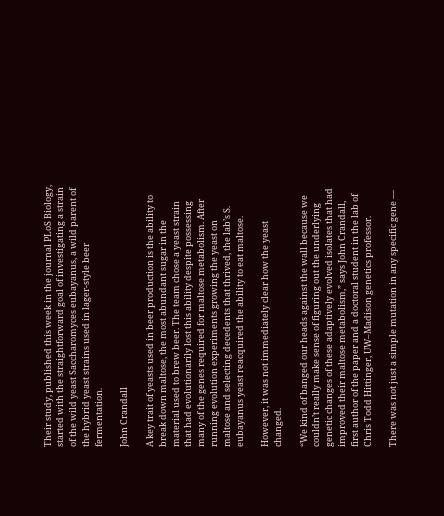Their study, published this week in the journal PLoS Biology, started with the straightforward goal of investigating a strain of the wild yeast Saccharomyces eubayanus, a wild parent of the hybrid yeast strains used in lager-style beer fermentation.

John Crandall

A key trait of yeasts used in beer production is the ability to break down maltose, the most abundant sugar in the material used to brew beer. The team chose a yeast strain that had evolutionarily lost this ability despite possessing many of the genes required for maltose metabolism. After running evolution experiments growing the yeast on maltose and selecting decedents that thrived, the lab’s S. eubayanus yeast reacquired the ability to eat maltose.

However, it was not immediately clear how the yeast changed.

“We kind of banged our heads against the wall because we couldn’t really make sense of figuring out the underlying genetic changes of these adaptively evolved isolates that had improved their maltose metabolism,” says John Crandall, first author of the paper and a doctoral student in the lab of Chris Todd Hittinger, UW–Madison genetics professor.

There was not just a simple mutation in any specific gene —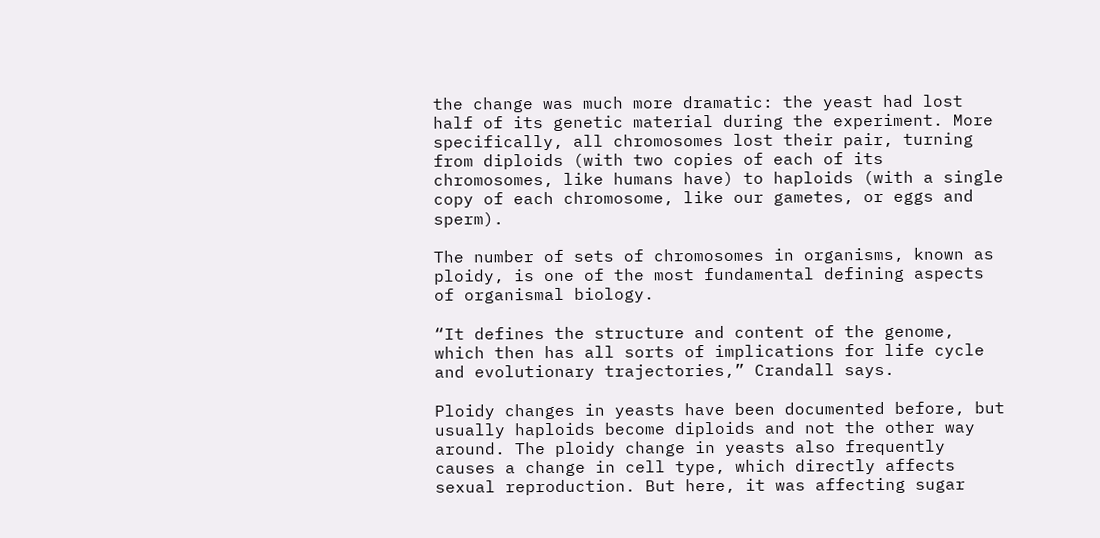the change was much more dramatic: the yeast had lost half of its genetic material during the experiment. More specifically, all chromosomes lost their pair, turning from diploids (with two copies of each of its chromosomes, like humans have) to haploids (with a single copy of each chromosome, like our gametes, or eggs and sperm).

The number of sets of chromosomes in organisms, known as ploidy, is one of the most fundamental defining aspects of organismal biology.

“It defines the structure and content of the genome, which then has all sorts of implications for life cycle and evolutionary trajectories,” Crandall says.

Ploidy changes in yeasts have been documented before, but usually haploids become diploids and not the other way around. The ploidy change in yeasts also frequently causes a change in cell type, which directly affects sexual reproduction. But here, it was affecting sugar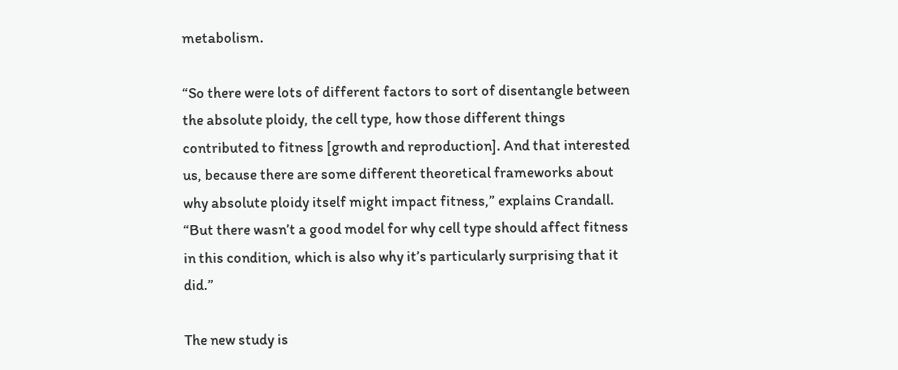metabolism.

“So there were lots of different factors to sort of disentangle between the absolute ploidy, the cell type, how those different things contributed to fitness [growth and reproduction]. And that interested us, because there are some different theoretical frameworks about why absolute ploidy itself might impact fitness,” explains Crandall. “But there wasn’t a good model for why cell type should affect fitness in this condition, which is also why it’s particularly surprising that it did.”

The new study is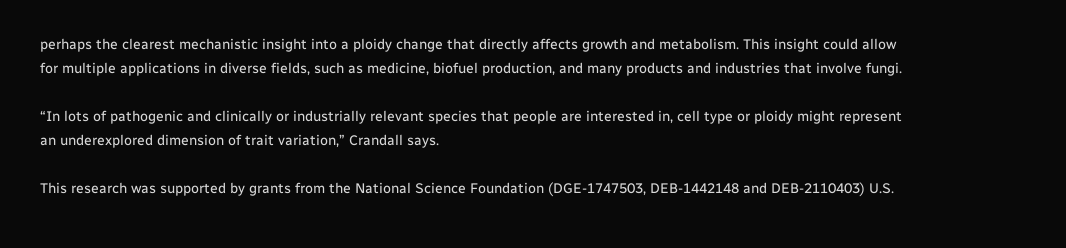perhaps the clearest mechanistic insight into a ploidy change that directly affects growth and metabolism. This insight could allow for multiple applications in diverse fields, such as medicine, biofuel production, and many products and industries that involve fungi.

“In lots of pathogenic and clinically or industrially relevant species that people are interested in, cell type or ploidy might represent an underexplored dimension of trait variation,” Crandall says.

This research was supported by grants from the National Science Foundation (DGE-1747503, DEB-1442148 and DEB-2110403) U.S.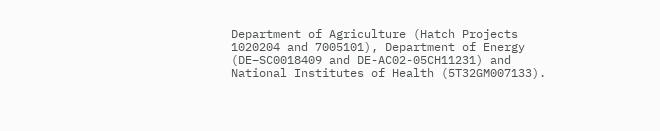Department of Agriculture (Hatch Projects 1020204 and 7005101), Department of Energy (DE–SC0018409 and DE-AC02-05CH11231) and National Institutes of Health (5T32GM007133).